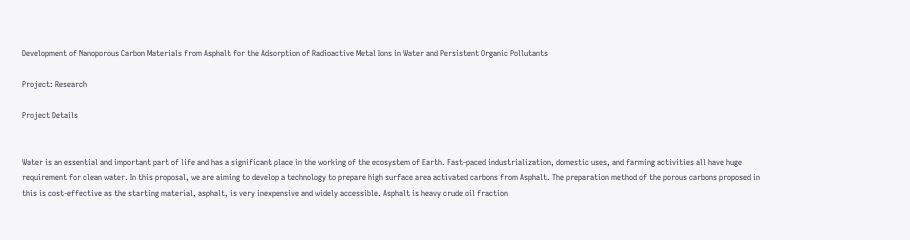Development of Nanoporous Carbon Materials from Asphalt for the Adsorption of Radioactive Metal Ions in Water and Persistent Organic Pollutants

Project: Research

Project Details


Water is an essential and important part of life and has a significant place in the working of the ecosystem of Earth. Fast-paced industrialization, domestic uses, and farming activities all have huge requirement for clean water. In this proposal, we are aiming to develop a technology to prepare high surface area activated carbons from Asphalt. The preparation method of the porous carbons proposed in this is cost-effective as the starting material, asphalt, is very inexpensive and widely accessible. Asphalt is heavy crude oil fraction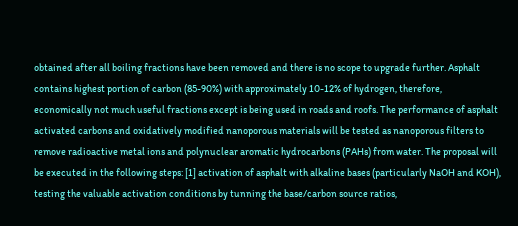obtained after all boiling fractions have been removed and there is no scope to upgrade further. Asphalt contains highest portion of carbon (85-90%) with approximately 10-12% of hydrogen, therefore, economically not much useful fractions except is being used in roads and roofs. The performance of asphalt activated carbons and oxidatively modified nanoporous materials will be tested as nanoporous filters to remove radioactive metal ions and polynuclear aromatic hydrocarbons (PAHs) from water. The proposal will be executed in the following steps: [1] activation of asphalt with alkaline bases (particularly NaOH and KOH), testing the valuable activation conditions by tunning the base/carbon source ratios,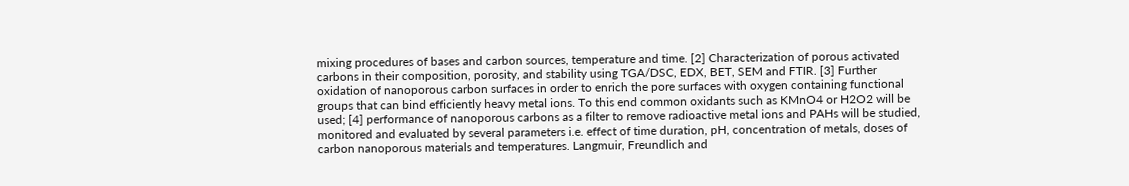mixing procedures of bases and carbon sources, temperature and time. [2] Characterization of porous activated carbons in their composition, porosity, and stability using TGA/DSC, EDX, BET, SEM and FTIR. [3] Further oxidation of nanoporous carbon surfaces in order to enrich the pore surfaces with oxygen containing functional groups that can bind efficiently heavy metal ions. To this end common oxidants such as KMnO4 or H2O2 will be used; [4] performance of nanoporous carbons as a filter to remove radioactive metal ions and PAHs will be studied, monitored and evaluated by several parameters i.e. effect of time duration, pH, concentration of metals, doses of carbon nanoporous materials and temperatures. Langmuir, Freundlich and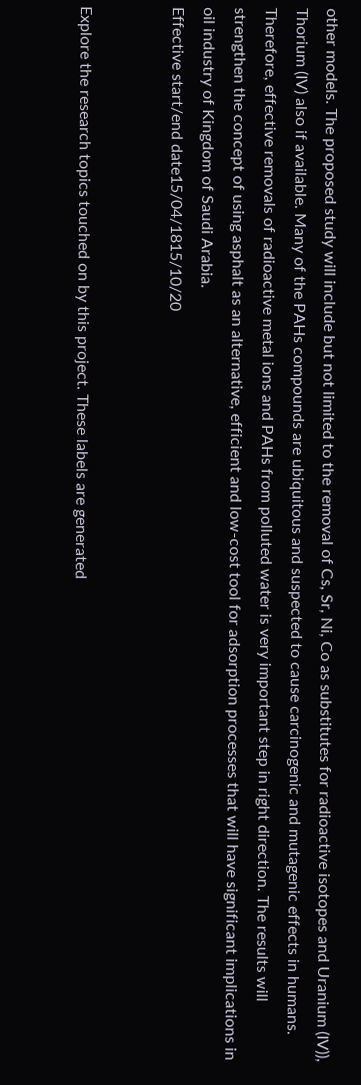other models. The proposed study will include but not limited to the removal of Cs, Sr, Ni, Co as substitutes for radioactive isotopes and Uranium (IV)), Thorium (IV) also if available. Many of the PAHs compounds are ubiquitous and suspected to cause carcinogenic and mutagenic effects in humans. Therefore, effective removals of radioactive metal ions and PAHs from polluted water is very important step in right direction. The results will strengthen the concept of using asphalt as an alternative, efficient and low-cost tool for adsorption processes that will have significant implications in oil industry of Kingdom of Saudi Arabia.
Effective start/end date15/04/1815/10/20


Explore the research topics touched on by this project. These labels are generated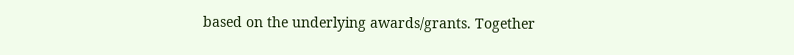based on the underlying awards/grants. Together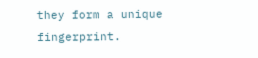they form a unique fingerprint.